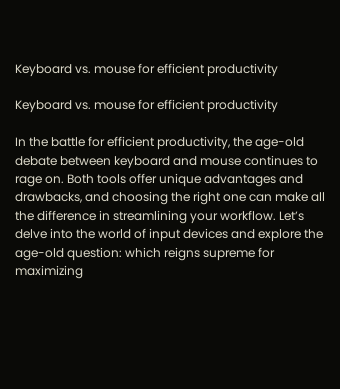Keyboard vs. mouse for efficient productivity

Keyboard vs. mouse for efficient productivity

In the battle for efficient productivity, the age-old debate between keyboard and mouse continues to rage on. Both tools offer unique advantages and drawbacks, and choosing the right one can make all the difference in streamlining your workflow. Let’s delve into the world of input devices and explore the age-old question: which reigns supreme for maximizing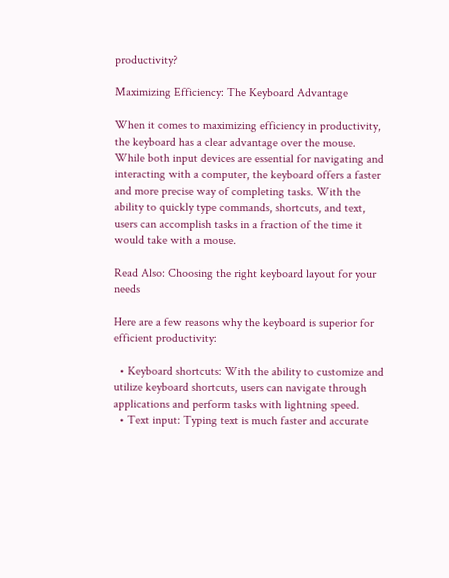productivity?

Maximizing Efficiency: The Keyboard Advantage

When it comes to maximizing efficiency in productivity, the keyboard has a clear advantage over the mouse. While both input devices are essential for navigating and interacting with a computer, the keyboard offers a faster and more precise way of completing tasks. With the ability to quickly type commands, shortcuts, and text, users can accomplish tasks in a fraction of the time it would take with a mouse.

Read Also: Choosing the right keyboard layout for your needs

Here are a few reasons why the keyboard is superior for efficient productivity:

  • Keyboard shortcuts: With the ability to customize and utilize keyboard shortcuts, users can navigate through applications and perform tasks with lightning speed.
  • Text input: Typing text is much faster and accurate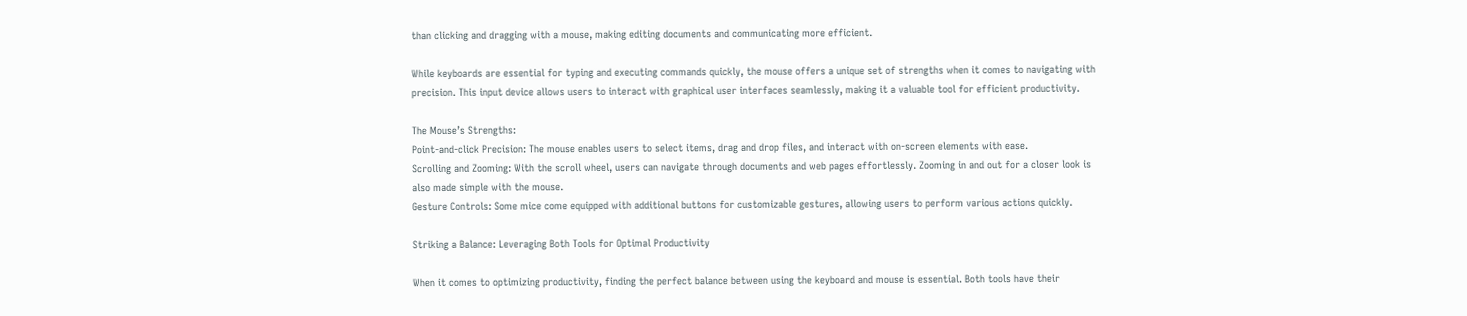than clicking and dragging with a mouse, making editing documents and communicating more efficient.

While keyboards are essential for typing and executing commands quickly, the mouse offers a unique set of strengths when it comes to navigating with precision. This input device allows users to interact with graphical user interfaces seamlessly, making it a valuable tool for efficient productivity.

The Mouse’s Strengths:
Point-and-click Precision: The mouse enables users to select items, drag and drop files, and interact with on-screen elements with ease.
Scrolling and Zooming: With the scroll wheel, users can navigate through documents and web pages effortlessly. Zooming in and out for a closer look is also made simple with the mouse.
Gesture Controls: Some mice come equipped with additional buttons for customizable gestures, allowing users to perform various actions quickly.

Striking a Balance: Leveraging Both Tools for Optimal Productivity

When it comes to optimizing productivity, finding the perfect balance between using the keyboard and mouse is essential. Both tools have their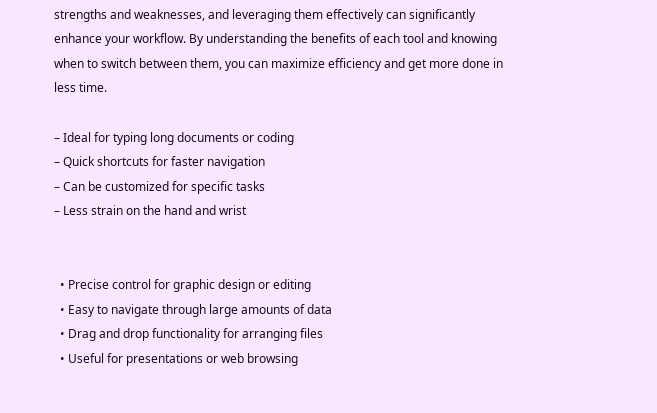strengths and weaknesses, and leveraging them effectively can significantly enhance your workflow. By understanding the benefits of each tool and knowing when to switch between them, you can maximize efficiency and get more done in less time.

– Ideal for typing long documents or coding
– Quick shortcuts for faster navigation
– Can be customized for specific tasks
– Less strain on the hand and wrist


  • Precise control for graphic design or editing
  • Easy to navigate through large amounts of data
  • Drag and drop functionality for arranging files
  • Useful for presentations or web browsing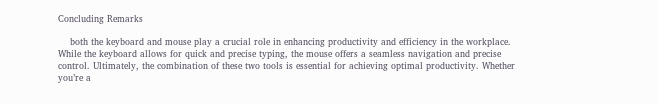Concluding Remarks

    both the keyboard and mouse play a crucial role in enhancing productivity and efficiency in the workplace. While the keyboard allows for quick and precise typing, the mouse offers a seamless navigation and precise control. Ultimately, the combination of these two tools is essential for achieving optimal productivity. Whether you’re a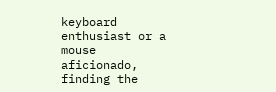keyboard enthusiast or a mouse aficionado, finding the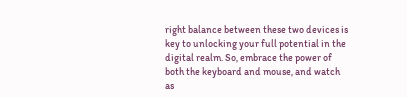right balance between these two devices is key to unlocking your full potential in the digital realm. So, embrace the power of both the keyboard and mouse, and watch as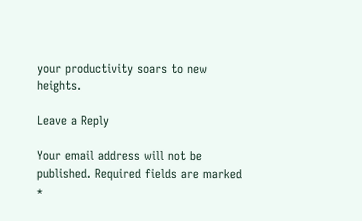your productivity soars to new heights.

Leave a Reply

Your email address will not be published. Required fields are marked *